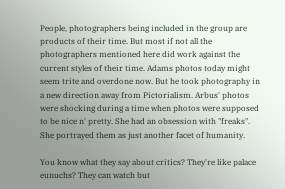People, photographers being included in the group are products of their time. But most if not all the photographers mentioned here did work against the current styles of their time. Adams photos today might seem trite and overdone now. But he took photography in a new direction away from Pictorialism. Arbus' photos were shocking during a time when photos were supposed to be nice n' pretty. She had an obsession with "freaks". She portrayed them as just another facet of humanity.

You know what they say about critics? They're like palace eunuchs? They can watch but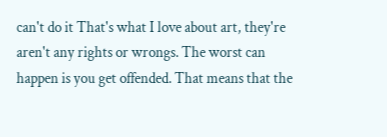can't do it That's what I love about art, they're aren't any rights or wrongs. The worst can happen is you get offended. That means that the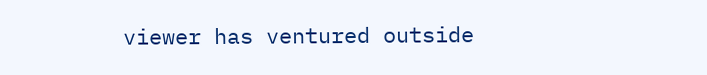viewer has ventured outside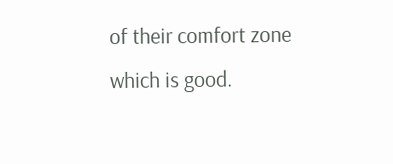of their comfort zone which is good.